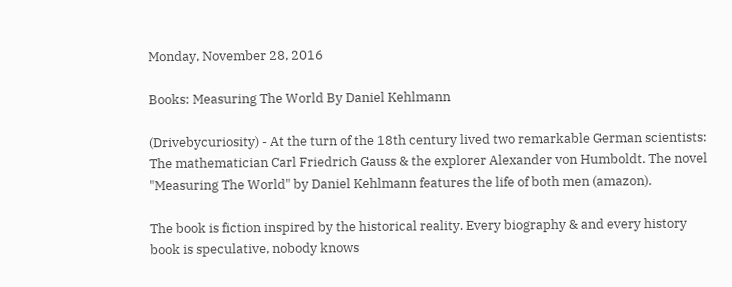Monday, November 28, 2016

Books: Measuring The World By Daniel Kehlmann

(Drivebycuriosity) - At the turn of the 18th century lived two remarkable German scientists: The mathematician Carl Friedrich Gauss & the explorer Alexander von Humboldt. The novel "Measuring The World" by Daniel Kehlmann features the life of both men (amazon).

The book is fiction inspired by the historical reality. Every biography & and every history book is speculative, nobody knows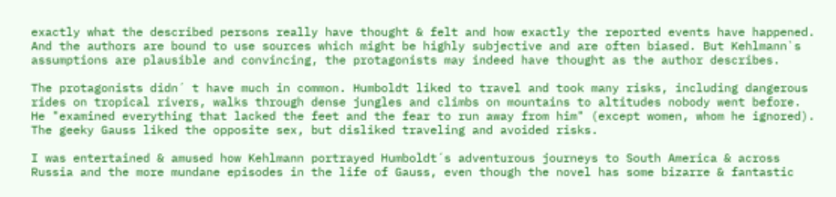exactly what the described persons really have thought & felt and how exactly the reported events have happened. And the authors are bound to use sources which might be highly subjective and are often biased. But Kehlmann`s assumptions are plausible and convincing, the protagonists may indeed have thought as the author describes.

The protagonists didn´ t have much in common. Humboldt liked to travel and took many risks, including dangerous rides on tropical rivers, walks through dense jungles and climbs on mountains to altitudes nobody went before. He "examined everything that lacked the feet and the fear to run away from him" (except women, whom he ignored). The geeky Gauss liked the opposite sex, but disliked traveling and avoided risks.

I was entertained & amused how Kehlmann portrayed Humboldt´s adventurous journeys to South America & across Russia and the more mundane episodes in the life of Gauss, even though the novel has some bizarre & fantastic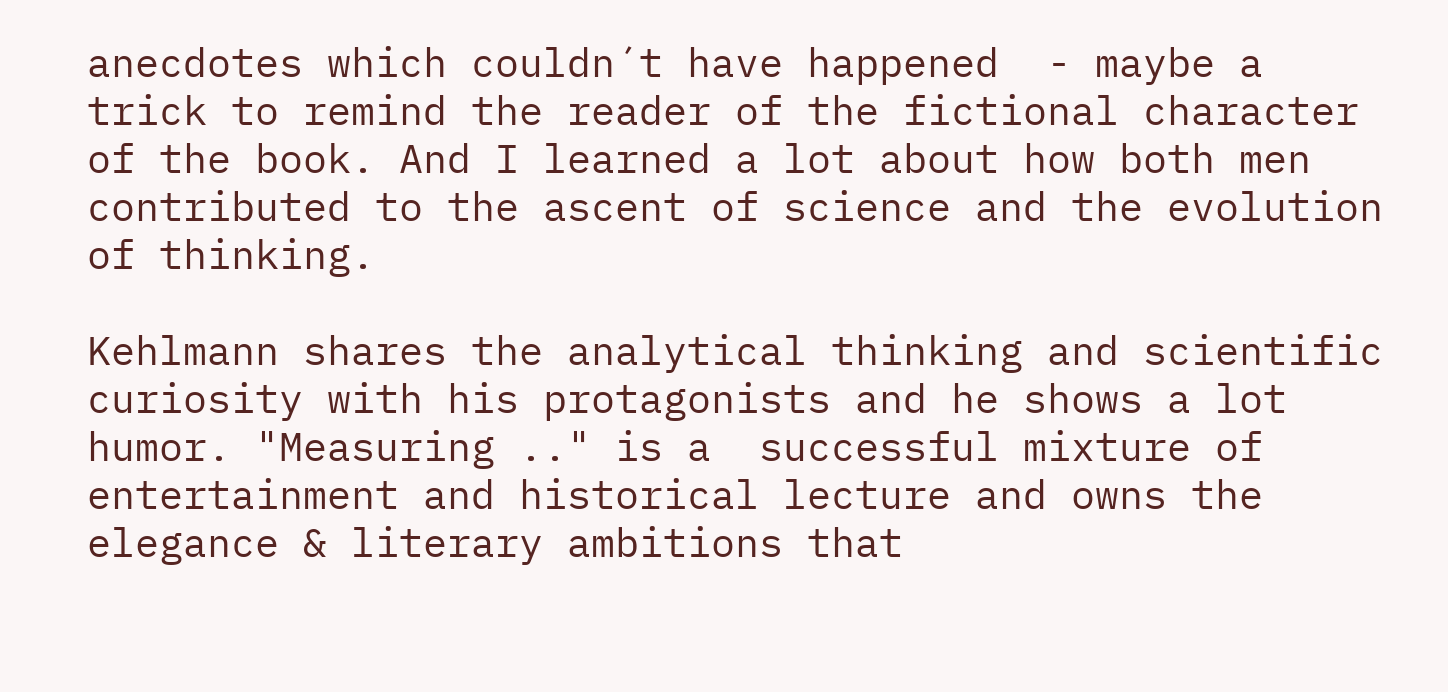anecdotes which couldn´t have happened  - maybe a trick to remind the reader of the fictional character of the book. And I learned a lot about how both men contributed to the ascent of science and the evolution of thinking.

Kehlmann shares the analytical thinking and scientific curiosity with his protagonists and he shows a lot humor. "Measuring .." is a  successful mixture of entertainment and historical lecture and owns the elegance & literary ambitions that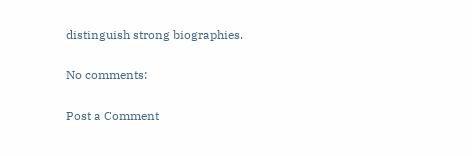distinguish strong biographies.

No comments:

Post a Comment